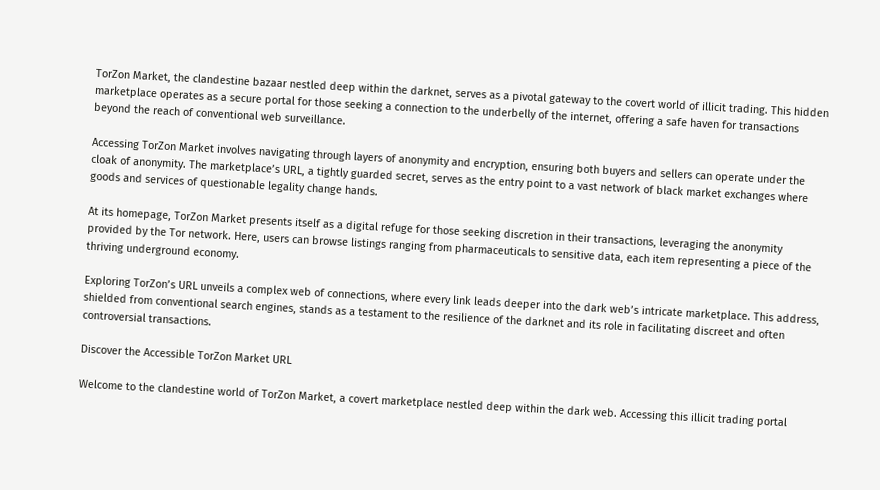TorZon Market, the clandestine bazaar nestled deep within the darknet, serves as a pivotal gateway to the covert world of illicit trading. This hidden marketplace operates as a secure portal for those seeking a connection to the underbelly of the internet, offering a safe haven for transactions beyond the reach of conventional web surveillance.

Accessing TorZon Market involves navigating through layers of anonymity and encryption, ensuring both buyers and sellers can operate under the cloak of anonymity. The marketplace’s URL, a tightly guarded secret, serves as the entry point to a vast network of black market exchanges where goods and services of questionable legality change hands.

At its homepage, TorZon Market presents itself as a digital refuge for those seeking discretion in their transactions, leveraging the anonymity provided by the Tor network. Here, users can browse listings ranging from pharmaceuticals to sensitive data, each item representing a piece of the thriving underground economy.

Exploring TorZon’s URL unveils a complex web of connections, where every link leads deeper into the dark web’s intricate marketplace. This address, shielded from conventional search engines, stands as a testament to the resilience of the darknet and its role in facilitating discreet and often controversial transactions.

Discover the Accessible TorZon Market URL

Welcome to the clandestine world of TorZon Market, a covert marketplace nestled deep within the dark web. Accessing this illicit trading portal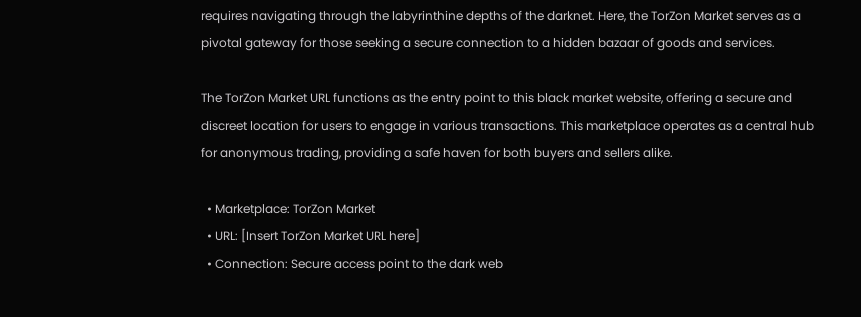requires navigating through the labyrinthine depths of the darknet. Here, the TorZon Market serves as a pivotal gateway for those seeking a secure connection to a hidden bazaar of goods and services.

The TorZon Market URL functions as the entry point to this black market website, offering a secure and discreet location for users to engage in various transactions. This marketplace operates as a central hub for anonymous trading, providing a safe haven for both buyers and sellers alike.

  • Marketplace: TorZon Market
  • URL: [Insert TorZon Market URL here]
  • Connection: Secure access point to the dark web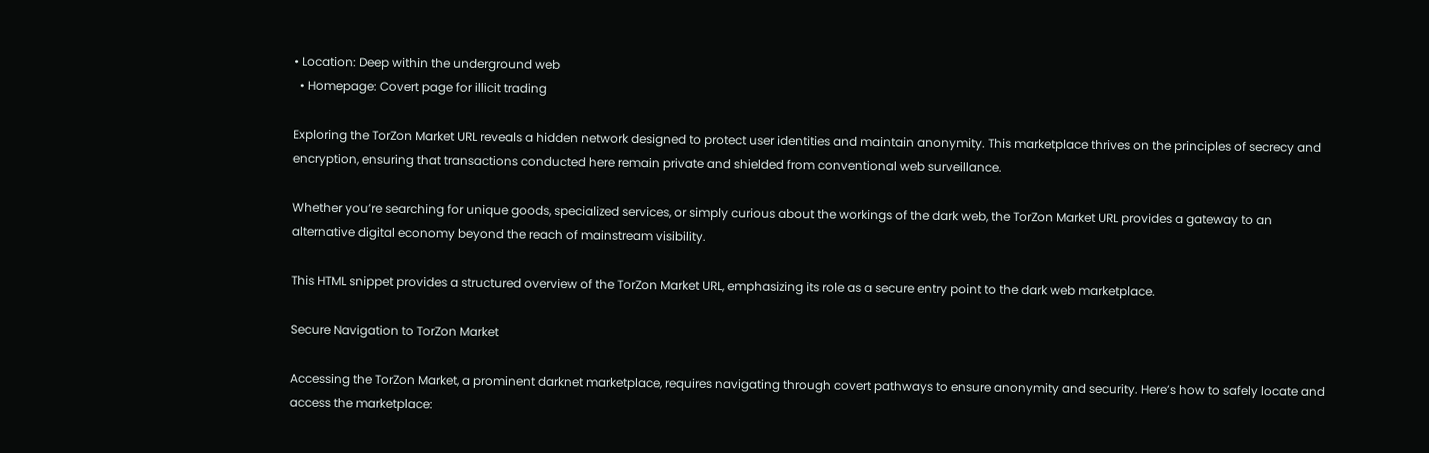• Location: Deep within the underground web
  • Homepage: Covert page for illicit trading

Exploring the TorZon Market URL reveals a hidden network designed to protect user identities and maintain anonymity. This marketplace thrives on the principles of secrecy and encryption, ensuring that transactions conducted here remain private and shielded from conventional web surveillance.

Whether you’re searching for unique goods, specialized services, or simply curious about the workings of the dark web, the TorZon Market URL provides a gateway to an alternative digital economy beyond the reach of mainstream visibility.

This HTML snippet provides a structured overview of the TorZon Market URL, emphasizing its role as a secure entry point to the dark web marketplace.

Secure Navigation to TorZon Market

Accessing the TorZon Market, a prominent darknet marketplace, requires navigating through covert pathways to ensure anonymity and security. Here’s how to safely locate and access the marketplace: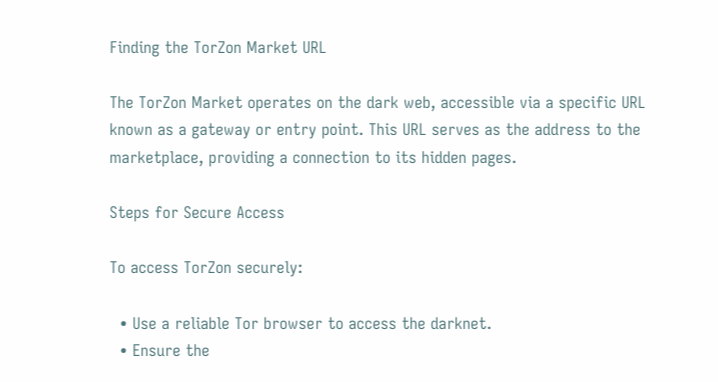Finding the TorZon Market URL

The TorZon Market operates on the dark web, accessible via a specific URL known as a gateway or entry point. This URL serves as the address to the marketplace, providing a connection to its hidden pages.

Steps for Secure Access

To access TorZon securely:

  • Use a reliable Tor browser to access the darknet.
  • Ensure the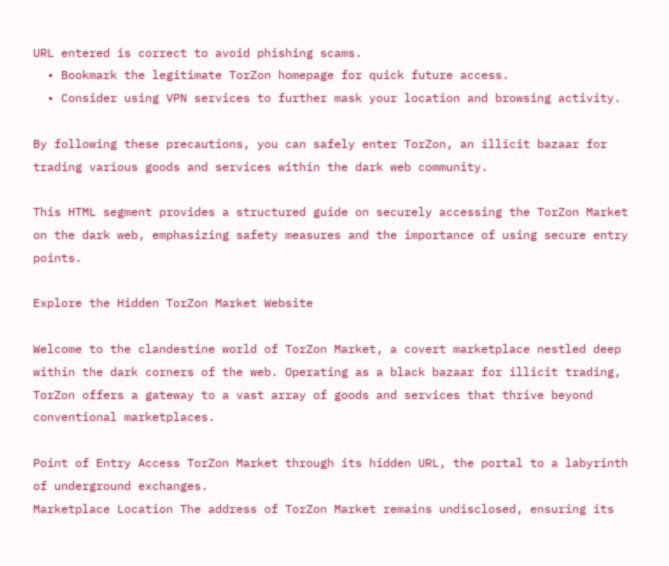URL entered is correct to avoid phishing scams.
  • Bookmark the legitimate TorZon homepage for quick future access.
  • Consider using VPN services to further mask your location and browsing activity.

By following these precautions, you can safely enter TorZon, an illicit bazaar for trading various goods and services within the dark web community.

This HTML segment provides a structured guide on securely accessing the TorZon Market on the dark web, emphasizing safety measures and the importance of using secure entry points.

Explore the Hidden TorZon Market Website

Welcome to the clandestine world of TorZon Market, a covert marketplace nestled deep within the dark corners of the web. Operating as a black bazaar for illicit trading, TorZon offers a gateway to a vast array of goods and services that thrive beyond conventional marketplaces.

Point of Entry Access TorZon Market through its hidden URL, the portal to a labyrinth of underground exchanges.
Marketplace Location The address of TorZon Market remains undisclosed, ensuring its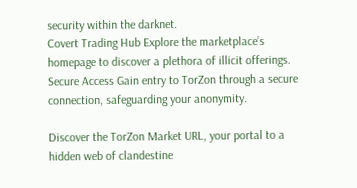security within the darknet.
Covert Trading Hub Explore the marketplace’s homepage to discover a plethora of illicit offerings.
Secure Access Gain entry to TorZon through a secure connection, safeguarding your anonymity.

Discover the TorZon Market URL, your portal to a hidden web of clandestine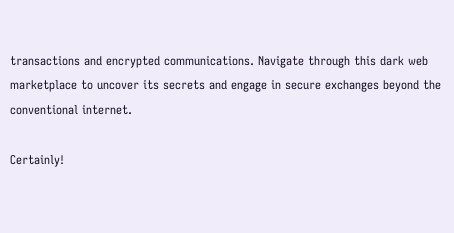transactions and encrypted communications. Navigate through this dark web marketplace to uncover its secrets and engage in secure exchanges beyond the conventional internet.

Certainly!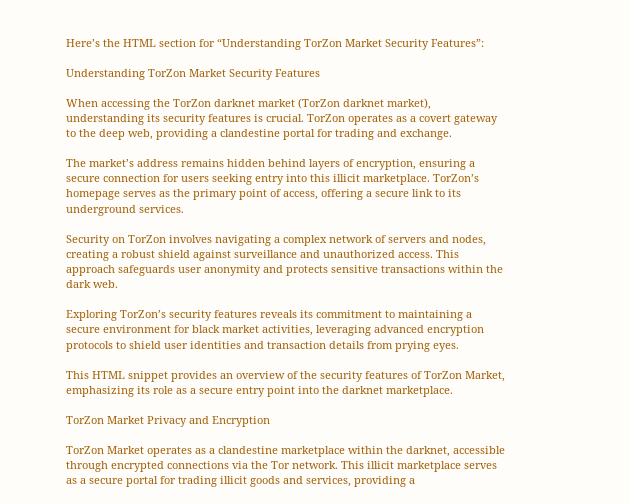Here’s the HTML section for “Understanding TorZon Market Security Features”:

Understanding TorZon Market Security Features

When accessing the TorZon darknet market (TorZon darknet market), understanding its security features is crucial. TorZon operates as a covert gateway to the deep web, providing a clandestine portal for trading and exchange.

The market’s address remains hidden behind layers of encryption, ensuring a secure connection for users seeking entry into this illicit marketplace. TorZon’s homepage serves as the primary point of access, offering a secure link to its underground services.

Security on TorZon involves navigating a complex network of servers and nodes, creating a robust shield against surveillance and unauthorized access. This approach safeguards user anonymity and protects sensitive transactions within the dark web.

Exploring TorZon’s security features reveals its commitment to maintaining a secure environment for black market activities, leveraging advanced encryption protocols to shield user identities and transaction details from prying eyes.

This HTML snippet provides an overview of the security features of TorZon Market, emphasizing its role as a secure entry point into the darknet marketplace.

TorZon Market Privacy and Encryption

TorZon Market operates as a clandestine marketplace within the darknet, accessible through encrypted connections via the Tor network. This illicit marketplace serves as a secure portal for trading illicit goods and services, providing a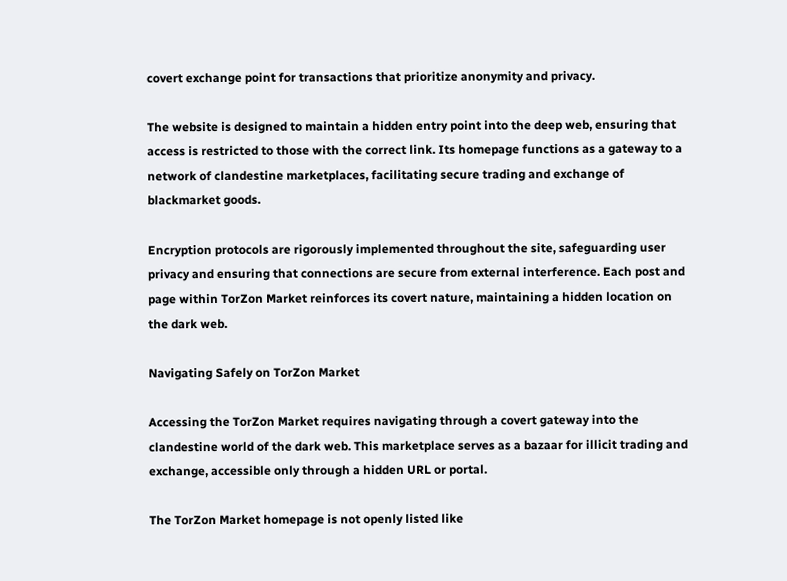covert exchange point for transactions that prioritize anonymity and privacy.

The website is designed to maintain a hidden entry point into the deep web, ensuring that access is restricted to those with the correct link. Its homepage functions as a gateway to a network of clandestine marketplaces, facilitating secure trading and exchange of blackmarket goods.

Encryption protocols are rigorously implemented throughout the site, safeguarding user privacy and ensuring that connections are secure from external interference. Each post and page within TorZon Market reinforces its covert nature, maintaining a hidden location on the dark web.

Navigating Safely on TorZon Market

Accessing the TorZon Market requires navigating through a covert gateway into the clandestine world of the dark web. This marketplace serves as a bazaar for illicit trading and exchange, accessible only through a hidden URL or portal.

The TorZon Market homepage is not openly listed like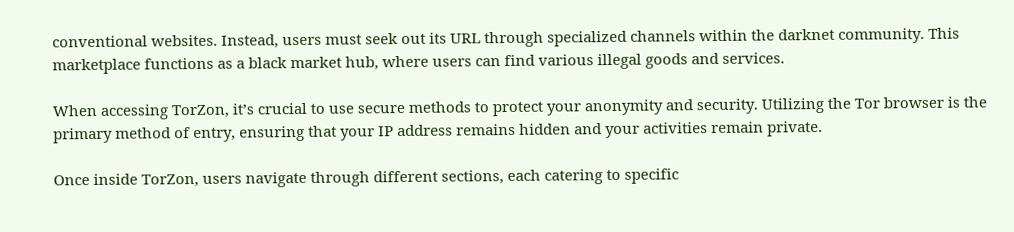conventional websites. Instead, users must seek out its URL through specialized channels within the darknet community. This marketplace functions as a black market hub, where users can find various illegal goods and services.

When accessing TorZon, it’s crucial to use secure methods to protect your anonymity and security. Utilizing the Tor browser is the primary method of entry, ensuring that your IP address remains hidden and your activities remain private.

Once inside TorZon, users navigate through different sections, each catering to specific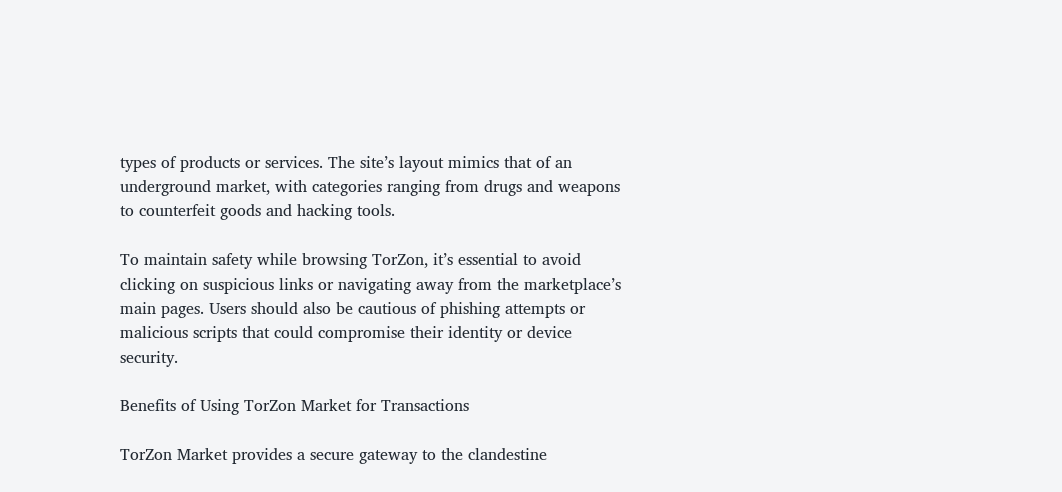types of products or services. The site’s layout mimics that of an underground market, with categories ranging from drugs and weapons to counterfeit goods and hacking tools.

To maintain safety while browsing TorZon, it’s essential to avoid clicking on suspicious links or navigating away from the marketplace’s main pages. Users should also be cautious of phishing attempts or malicious scripts that could compromise their identity or device security.

Benefits of Using TorZon Market for Transactions

TorZon Market provides a secure gateway to the clandestine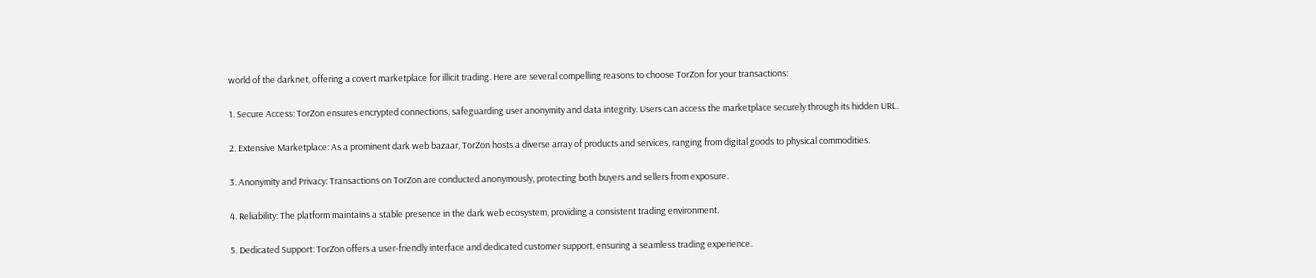world of the darknet, offering a covert marketplace for illicit trading. Here are several compelling reasons to choose TorZon for your transactions:

1. Secure Access: TorZon ensures encrypted connections, safeguarding user anonymity and data integrity. Users can access the marketplace securely through its hidden URL.

2. Extensive Marketplace: As a prominent dark web bazaar, TorZon hosts a diverse array of products and services, ranging from digital goods to physical commodities.

3. Anonymity and Privacy: Transactions on TorZon are conducted anonymously, protecting both buyers and sellers from exposure.

4. Reliability: The platform maintains a stable presence in the dark web ecosystem, providing a consistent trading environment.

5. Dedicated Support: TorZon offers a user-friendly interface and dedicated customer support, ensuring a seamless trading experience.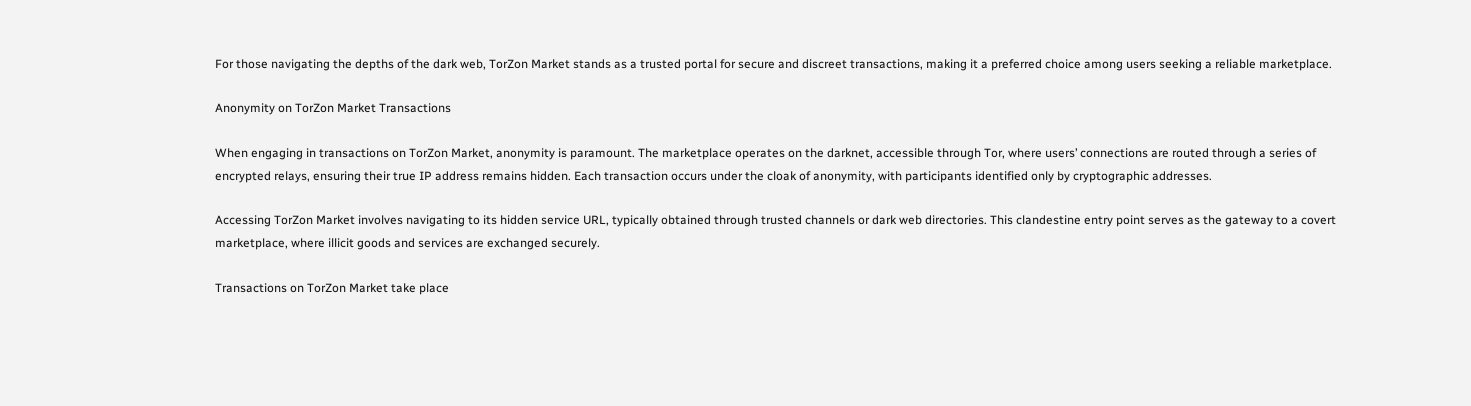For those navigating the depths of the dark web, TorZon Market stands as a trusted portal for secure and discreet transactions, making it a preferred choice among users seeking a reliable marketplace.

Anonymity on TorZon Market Transactions

When engaging in transactions on TorZon Market, anonymity is paramount. The marketplace operates on the darknet, accessible through Tor, where users’ connections are routed through a series of encrypted relays, ensuring their true IP address remains hidden. Each transaction occurs under the cloak of anonymity, with participants identified only by cryptographic addresses.

Accessing TorZon Market involves navigating to its hidden service URL, typically obtained through trusted channels or dark web directories. This clandestine entry point serves as the gateway to a covert marketplace, where illicit goods and services are exchanged securely.

Transactions on TorZon Market take place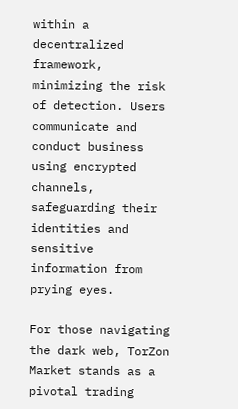within a decentralized framework, minimizing the risk of detection. Users communicate and conduct business using encrypted channels, safeguarding their identities and sensitive information from prying eyes.

For those navigating the dark web, TorZon Market stands as a pivotal trading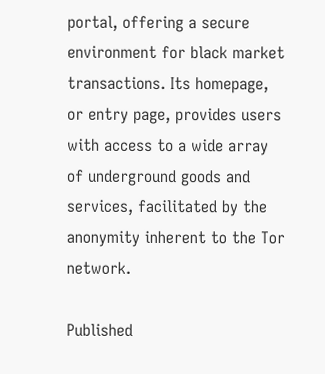portal, offering a secure environment for black market transactions. Its homepage, or entry page, provides users with access to a wide array of underground goods and services, facilitated by the anonymity inherent to the Tor network.

Published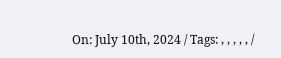On: July 10th, 2024 / Tags: , , , , , /